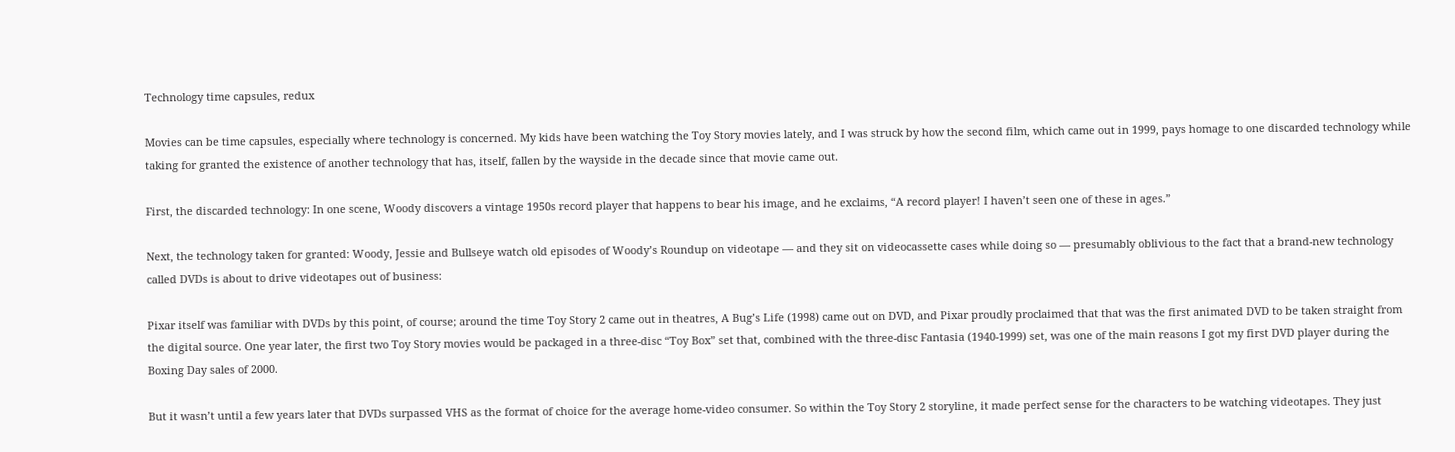Technology time capsules, redux

Movies can be time capsules, especially where technology is concerned. My kids have been watching the Toy Story movies lately, and I was struck by how the second film, which came out in 1999, pays homage to one discarded technology while taking for granted the existence of another technology that has, itself, fallen by the wayside in the decade since that movie came out.

First, the discarded technology: In one scene, Woody discovers a vintage 1950s record player that happens to bear his image, and he exclaims, “A record player! I haven’t seen one of these in ages.”

Next, the technology taken for granted: Woody, Jessie and Bullseye watch old episodes of Woody’s Roundup on videotape — and they sit on videocassette cases while doing so — presumably oblivious to the fact that a brand-new technology called DVDs is about to drive videotapes out of business:

Pixar itself was familiar with DVDs by this point, of course; around the time Toy Story 2 came out in theatres, A Bug’s Life (1998) came out on DVD, and Pixar proudly proclaimed that that was the first animated DVD to be taken straight from the digital source. One year later, the first two Toy Story movies would be packaged in a three-disc “Toy Box” set that, combined with the three-disc Fantasia (1940-1999) set, was one of the main reasons I got my first DVD player during the Boxing Day sales of 2000.

But it wasn’t until a few years later that DVDs surpassed VHS as the format of choice for the average home-video consumer. So within the Toy Story 2 storyline, it made perfect sense for the characters to be watching videotapes. They just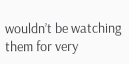wouldn’t be watching them for very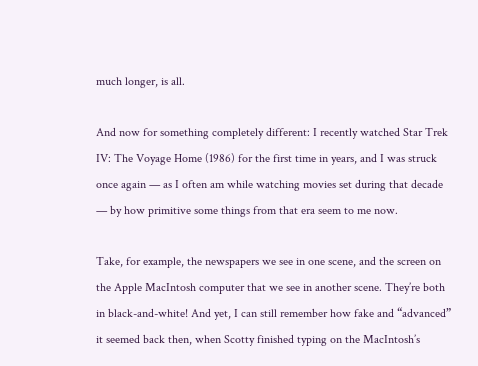much longer, is all.

And now for something completely different: I recently watched Star Trek IV: The Voyage Home (1986) for the first time in years, and I was struck once again — as I often am while watching movies set during that decade — by how primitive some things from that era seem to me now.

Take, for example, the newspapers we see in one scene, and the screen on the Apple MacIntosh computer that we see in another scene. They’re both in black-and-white! And yet, I can still remember how fake and “advanced” it seemed back then, when Scotty finished typing on the MacIntosh’s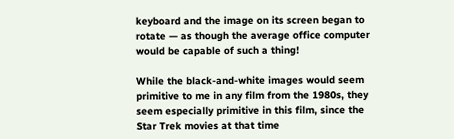keyboard and the image on its screen began to rotate — as though the average office computer would be capable of such a thing!

While the black-and-white images would seem primitive to me in any film from the 1980s, they seem especially primitive in this film, since the Star Trek movies at that time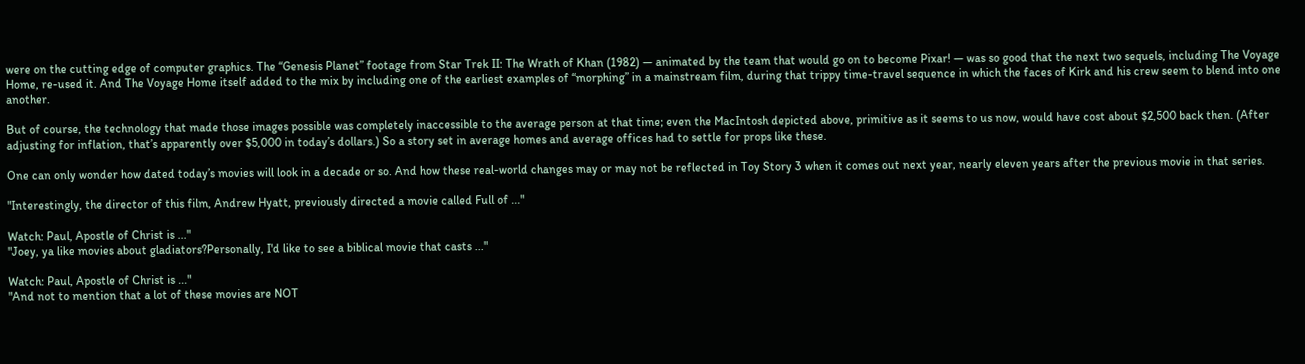were on the cutting edge of computer graphics. The “Genesis Planet” footage from Star Trek II: The Wrath of Khan (1982) — animated by the team that would go on to become Pixar! — was so good that the next two sequels, including The Voyage Home, re-used it. And The Voyage Home itself added to the mix by including one of the earliest examples of “morphing” in a mainstream film, during that trippy time-travel sequence in which the faces of Kirk and his crew seem to blend into one another.

But of course, the technology that made those images possible was completely inaccessible to the average person at that time; even the MacIntosh depicted above, primitive as it seems to us now, would have cost about $2,500 back then. (After adjusting for inflation, that’s apparently over $5,000 in today’s dollars.) So a story set in average homes and average offices had to settle for props like these.

One can only wonder how dated today’s movies will look in a decade or so. And how these real-world changes may or may not be reflected in Toy Story 3 when it comes out next year, nearly eleven years after the previous movie in that series.

"Interestingly, the director of this film, Andrew Hyatt, previously directed a movie called Full of ..."

Watch: Paul, Apostle of Christ is ..."
"Joey, ya like movies about gladiators?Personally, I'd like to see a biblical movie that casts ..."

Watch: Paul, Apostle of Christ is ..."
"And not to mention that a lot of these movies are NOT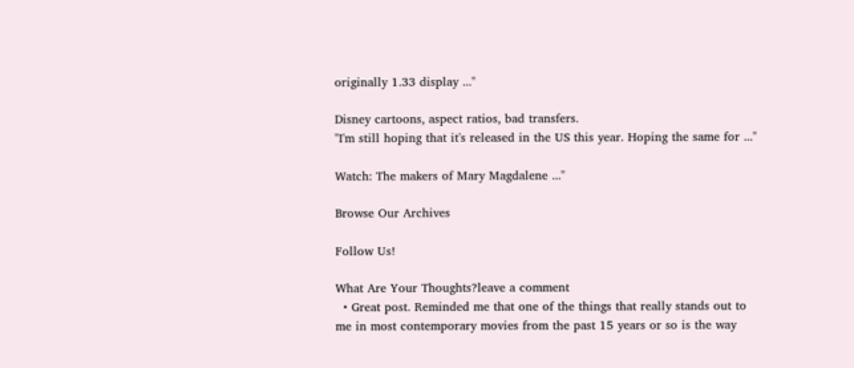originally 1.33 display ..."

Disney cartoons, aspect ratios, bad transfers.
"I'm still hoping that it's released in the US this year. Hoping the same for ..."

Watch: The makers of Mary Magdalene ..."

Browse Our Archives

Follow Us!

What Are Your Thoughts?leave a comment
  • Great post. Reminded me that one of the things that really stands out to me in most contemporary movies from the past 15 years or so is the way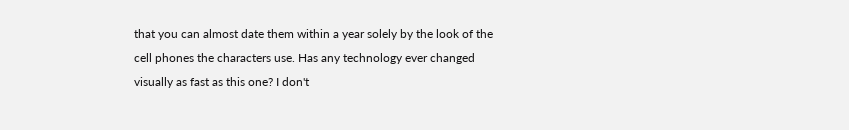that you can almost date them within a year solely by the look of the cell phones the characters use. Has any technology ever changed visually as fast as this one? I don't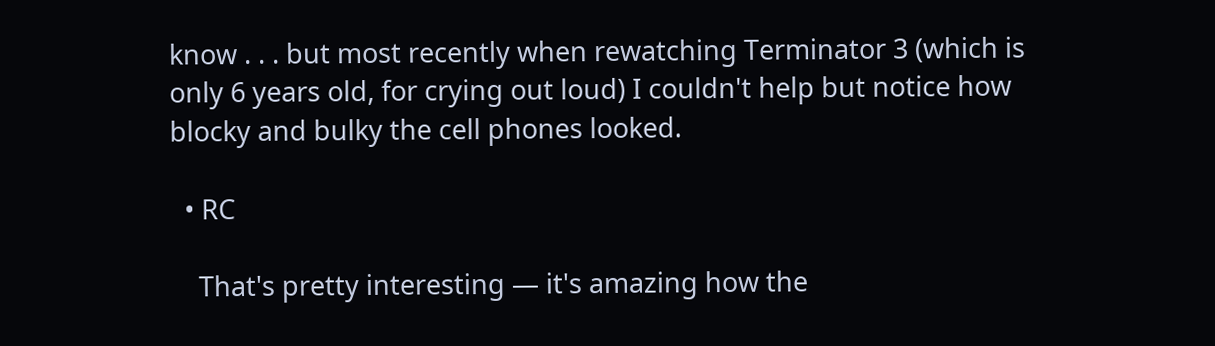know . . . but most recently when rewatching Terminator 3 (which is only 6 years old, for crying out loud) I couldn't help but notice how blocky and bulky the cell phones looked.

  • RC

    That's pretty interesting — it's amazing how the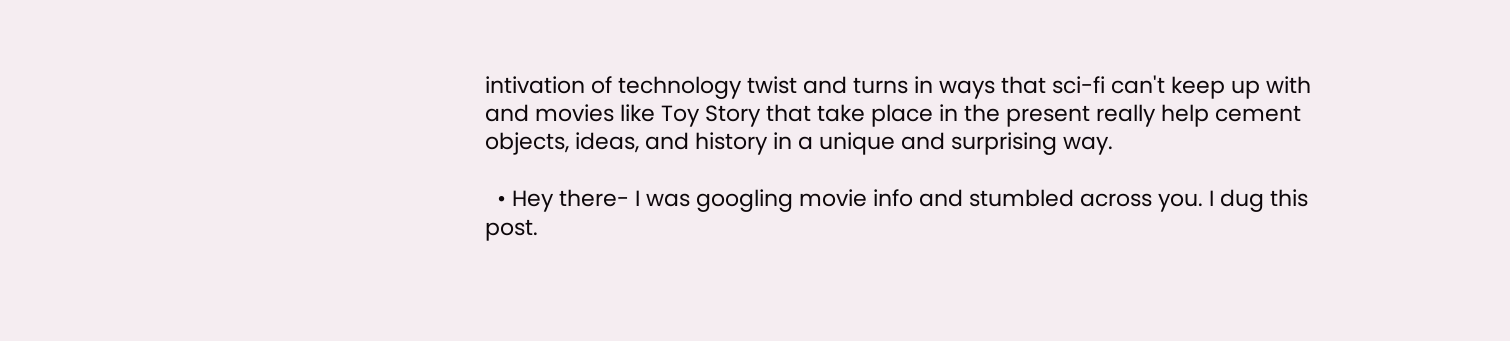intivation of technology twist and turns in ways that sci-fi can't keep up with and movies like Toy Story that take place in the present really help cement objects, ideas, and history in a unique and surprising way.

  • Hey there- I was googling movie info and stumbled across you. I dug this post.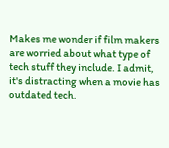Makes me wonder if film makers are worried about what type of tech stuff they include. I admit, it's distracting when a movie has outdated tech.